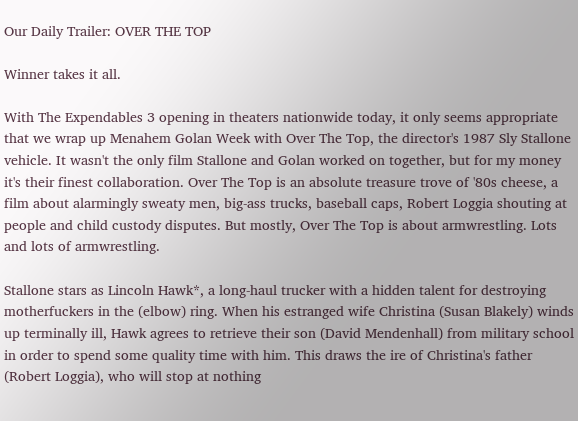Our Daily Trailer: OVER THE TOP

Winner takes it all.

With The Expendables 3 opening in theaters nationwide today, it only seems appropriate that we wrap up Menahem Golan Week with Over The Top, the director's 1987 Sly Stallone vehicle. It wasn't the only film Stallone and Golan worked on together, but for my money it's their finest collaboration. Over The Top is an absolute treasure trove of '80s cheese, a film about alarmingly sweaty men, big-ass trucks, baseball caps, Robert Loggia shouting at people and child custody disputes. But mostly, Over The Top is about armwrestling. Lots and lots of armwrestling.

Stallone stars as Lincoln Hawk*, a long-haul trucker with a hidden talent for destroying motherfuckers in the (elbow) ring. When his estranged wife Christina (Susan Blakely) winds up terminally ill, Hawk agrees to retrieve their son (David Mendenhall) from military school in order to spend some quality time with him. This draws the ire of Christina's father (Robert Loggia), who will stop at nothing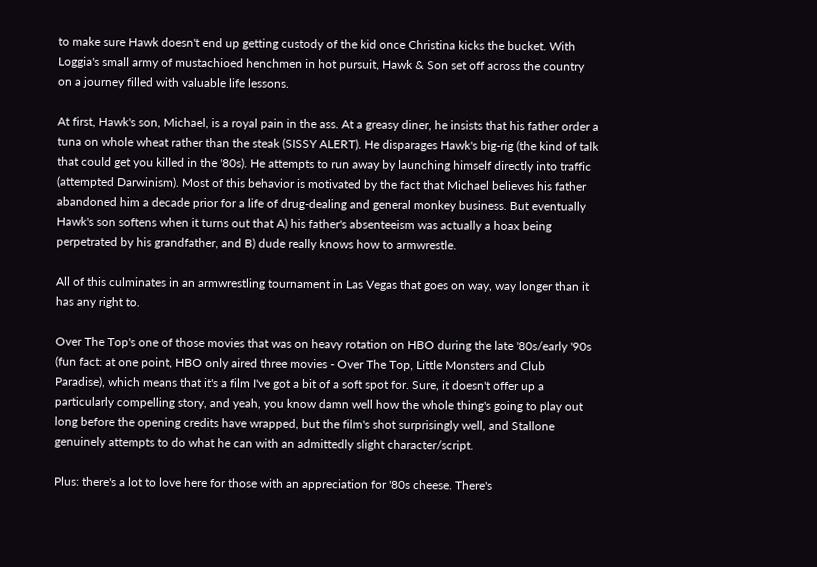to make sure Hawk doesn't end up getting custody of the kid once Christina kicks the bucket. With Loggia's small army of mustachioed henchmen in hot pursuit, Hawk & Son set off across the country on a journey filled with valuable life lessons.

At first, Hawk's son, Michael, is a royal pain in the ass. At a greasy diner, he insists that his father order a tuna on whole wheat rather than the steak (SISSY ALERT). He disparages Hawk's big-rig (the kind of talk that could get you killed in the '80s). He attempts to run away by launching himself directly into traffic (attempted Darwinism). Most of this behavior is motivated by the fact that Michael believes his father abandoned him a decade prior for a life of drug-dealing and general monkey business. But eventually Hawk's son softens when it turns out that A) his father's absenteeism was actually a hoax being perpetrated by his grandfather, and B) dude really knows how to armwrestle.

All of this culminates in an armwrestling tournament in Las Vegas that goes on way, way longer than it has any right to.

Over The Top's one of those movies that was on heavy rotation on HBO during the late '80s/early '90s (fun fact: at one point, HBO only aired three movies - Over The Top, Little Monsters and Club Paradise), which means that it's a film I've got a bit of a soft spot for. Sure, it doesn't offer up a particularly compelling story, and yeah, you know damn well how the whole thing's going to play out long before the opening credits have wrapped, but the film's shot surprisingly well, and Stallone genuinely attempts to do what he can with an admittedly slight character/script.

Plus: there's a lot to love here for those with an appreciation for '80s cheese. There's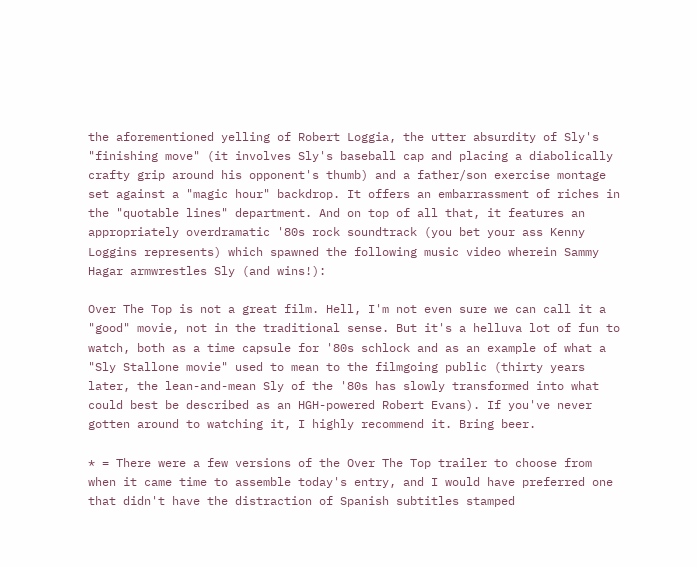the aforementioned yelling of Robert Loggia, the utter absurdity of Sly's "finishing move" (it involves Sly's baseball cap and placing a diabolically crafty grip around his opponent's thumb) and a father/son exercise montage set against a "magic hour" backdrop. It offers an embarrassment of riches in the "quotable lines" department. And on top of all that, it features an appropriately overdramatic '80s rock soundtrack (you bet your ass Kenny Loggins represents) which spawned the following music video wherein Sammy Hagar armwrestles Sly (and wins!):

Over The Top is not a great film. Hell, I'm not even sure we can call it a "good" movie, not in the traditional sense. But it's a helluva lot of fun to watch, both as a time capsule for '80s schlock and as an example of what a "Sly Stallone movie" used to mean to the filmgoing public (thirty years later, the lean-and-mean Sly of the '80s has slowly transformed into what could best be described as an HGH-powered Robert Evans). If you've never gotten around to watching it, I highly recommend it. Bring beer.

* = There were a few versions of the Over The Top trailer to choose from when it came time to assemble today's entry, and I would have preferred one that didn't have the distraction of Spanish subtitles stamped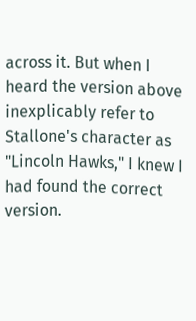across it. But when I heard the version above inexplicably refer to Stallone's character as "Lincoln Hawks," I knew I had found the correct version.